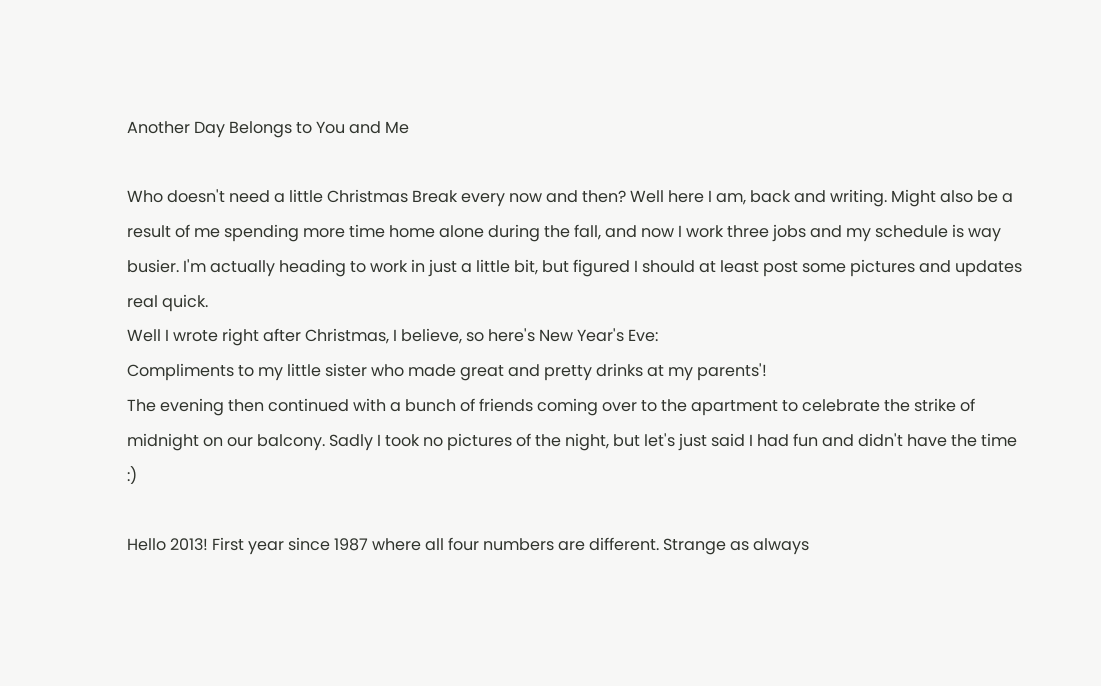Another Day Belongs to You and Me

Who doesn't need a little Christmas Break every now and then? Well here I am, back and writing. Might also be a result of me spending more time home alone during the fall, and now I work three jobs and my schedule is way busier. I'm actually heading to work in just a little bit, but figured I should at least post some pictures and updates real quick.
Well I wrote right after Christmas, I believe, so here's New Year's Eve:
Compliments to my little sister who made great and pretty drinks at my parents'!
The evening then continued with a bunch of friends coming over to the apartment to celebrate the strike of midnight on our balcony. Sadly I took no pictures of the night, but let's just said I had fun and didn't have the time :)

Hello 2013! First year since 1987 where all four numbers are different. Strange as always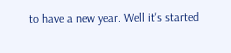to have a new year. Well it's started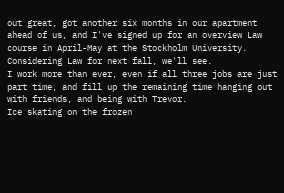out great, got another six months in our apartment ahead of us, and I've signed up for an overview Law course in April-May at the Stockholm University. Considering Law for next fall, we'll see.
I work more than ever, even if all three jobs are just part time, and fill up the remaining time hanging out with friends, and being with Trevor.
Ice skating on the frozen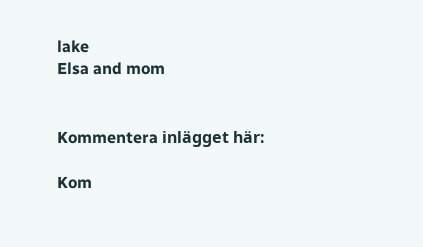lake
Elsa and mom


Kommentera inlägget här:

Kom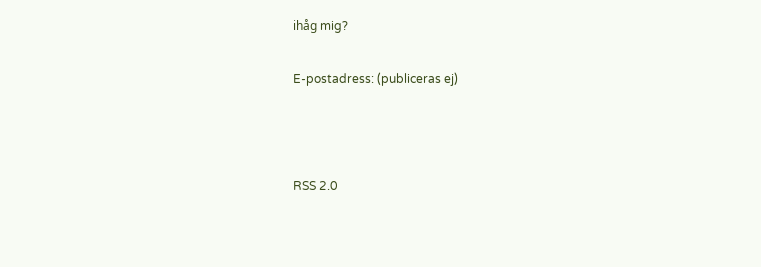ihåg mig?

E-postadress: (publiceras ej)



RSS 2.0